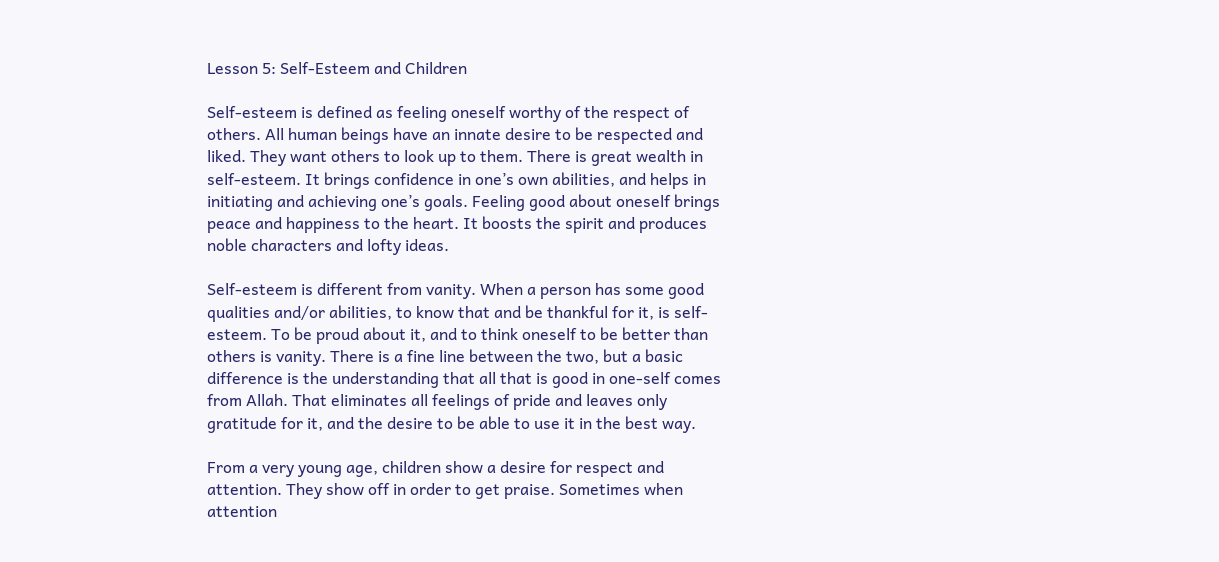Lesson 5: Self-Esteem and Children

Self-esteem is defined as feeling oneself worthy of the respect of others. All human beings have an innate desire to be respected and liked. They want others to look up to them. There is great wealth in self-esteem. It brings confidence in one’s own abilities, and helps in initiating and achieving one’s goals. Feeling good about oneself brings peace and happiness to the heart. It boosts the spirit and produces noble characters and lofty ideas.

Self-esteem is different from vanity. When a person has some good qualities and/or abilities, to know that and be thankful for it, is self-esteem. To be proud about it, and to think oneself to be better than others is vanity. There is a fine line between the two, but a basic difference is the understanding that all that is good in one-self comes from Allah. That eliminates all feelings of pride and leaves only gratitude for it, and the desire to be able to use it in the best way.

From a very young age, children show a desire for respect and attention. They show off in order to get praise. Sometimes when attention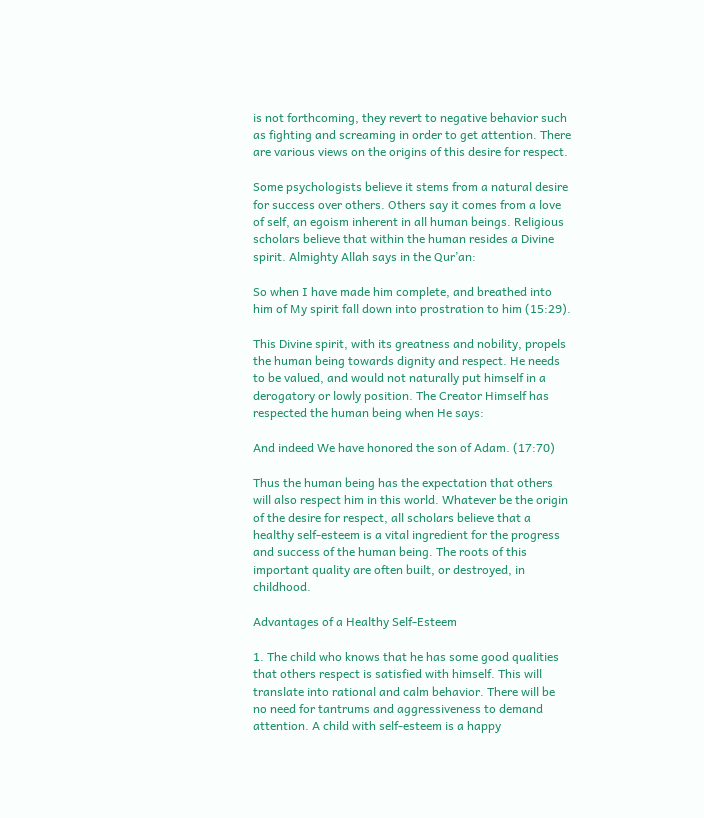is not forthcoming, they revert to negative behavior such as fighting and screaming in order to get attention. There are various views on the origins of this desire for respect.

Some psychologists believe it stems from a natural desire for success over others. Others say it comes from a love of self, an egoism inherent in all human beings. Religious scholars believe that within the human resides a Divine spirit. Almighty Allah says in the Qur’an:

So when I have made him complete, and breathed into him of My spirit fall down into prostration to him (15:29).

This Divine spirit, with its greatness and nobility, propels the human being towards dignity and respect. He needs to be valued, and would not naturally put himself in a derogatory or lowly position. The Creator Himself has respected the human being when He says:

And indeed We have honored the son of Adam. (17:70)

Thus the human being has the expectation that others will also respect him in this world. Whatever be the origin of the desire for respect, all scholars believe that a healthy self-esteem is a vital ingredient for the progress and success of the human being. The roots of this important quality are often built, or destroyed, in childhood.

Advantages of a Healthy Self-Esteem

1. The child who knows that he has some good qualities that others respect is satisfied with himself. This will translate into rational and calm behavior. There will be no need for tantrums and aggressiveness to demand attention. A child with self-esteem is a happy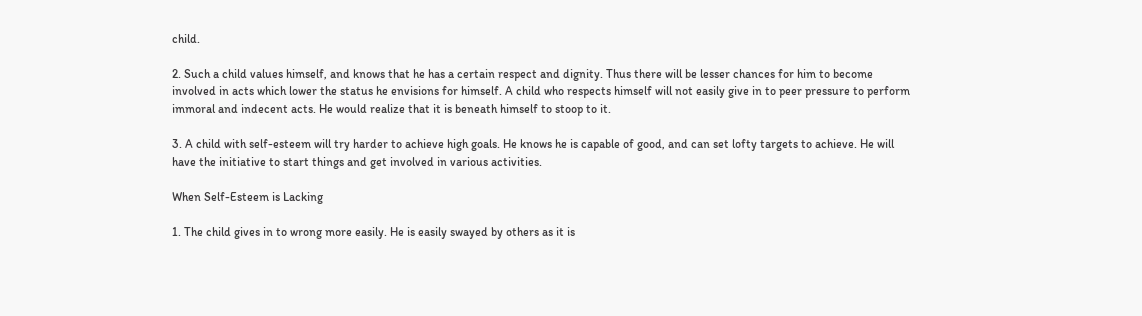child.

2. Such a child values himself, and knows that he has a certain respect and dignity. Thus there will be lesser chances for him to become involved in acts which lower the status he envisions for himself. A child who respects himself will not easily give in to peer pressure to perform immoral and indecent acts. He would realize that it is beneath himself to stoop to it.

3. A child with self-esteem will try harder to achieve high goals. He knows he is capable of good, and can set lofty targets to achieve. He will have the initiative to start things and get involved in various activities.

When Self-Esteem is Lacking

1. The child gives in to wrong more easily. He is easily swayed by others as it is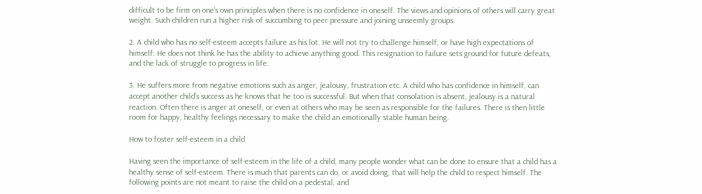difficult to be firm on one’s own principles when there is no confidence in oneself. The views and opinions of others will carry great weight. Such children run a higher risk of succumbing to peer pressure and joining unseemly groups.

2. A child who has no self-esteem accepts failure as his lot. He will not try to challenge himself, or have high expectations of himself. He does not think he has the ability to achieve anything good. This resignation to failure sets ground for future defeats, and the lack of struggle to progress in life.

3. He suffers more from negative emotions such as anger, jealousy, frustration etc. A child who has confidence in himself, can accept another child’s success as he knows that he too is successful. But when that consolation is absent, jealousy is a natural reaction. Often there is anger at oneself, or even at others who may be seen as responsible for the failures. There is then little room for happy, healthy feelings necessary to make the child an emotionally stable human being.

How to foster self-esteem in a child

Having seen the importance of self-esteem in the life of a child, many people wonder what can be done to ensure that a child has a healthy sense of self-esteem. There is much that parents can do, or avoid doing, that will help the child to respect himself. The following points are not meant to raise the child on a pedestal, and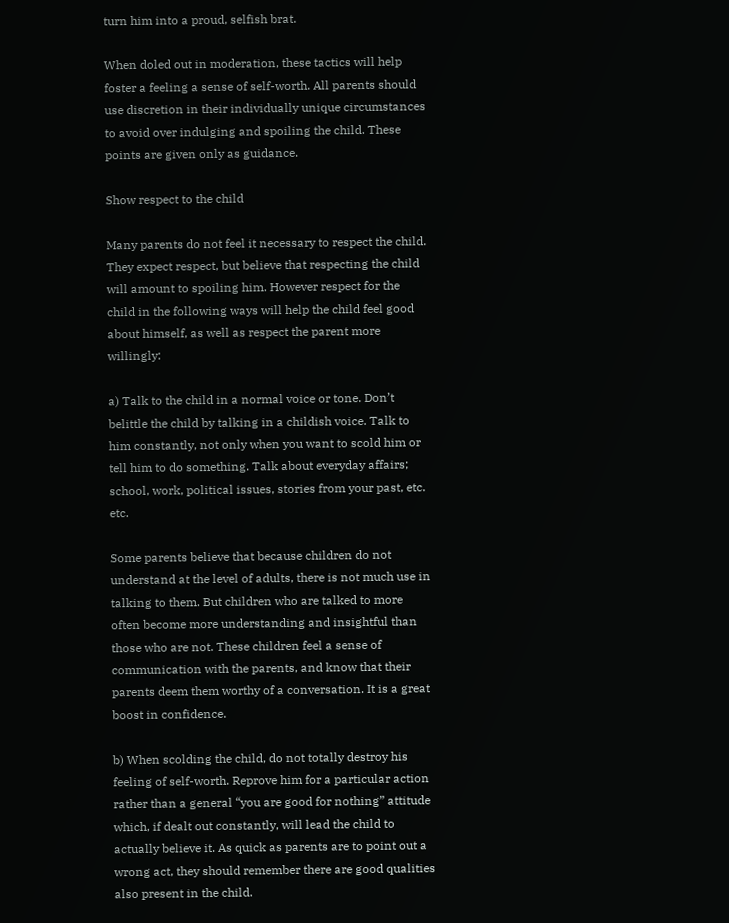turn him into a proud, selfish brat.

When doled out in moderation, these tactics will help foster a feeling a sense of self-worth. All parents should use discretion in their individually unique circumstances to avoid over indulging and spoiling the child. These points are given only as guidance.

Show respect to the child

Many parents do not feel it necessary to respect the child. They expect respect, but believe that respecting the child will amount to spoiling him. However respect for the child in the following ways will help the child feel good about himself, as well as respect the parent more willingly:

a) Talk to the child in a normal voice or tone. Don’t belittle the child by talking in a childish voice. Talk to him constantly, not only when you want to scold him or tell him to do something. Talk about everyday affairs; school, work, political issues, stories from your past, etc. etc.

Some parents believe that because children do not understand at the level of adults, there is not much use in talking to them. But children who are talked to more often become more understanding and insightful than those who are not. These children feel a sense of communication with the parents, and know that their parents deem them worthy of a conversation. It is a great boost in confidence.

b) When scolding the child, do not totally destroy his feeling of self-worth. Reprove him for a particular action rather than a general “you are good for nothing” attitude which, if dealt out constantly, will lead the child to actually believe it. As quick as parents are to point out a wrong act, they should remember there are good qualities also present in the child.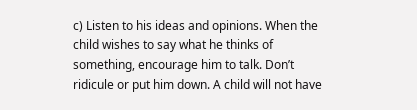c) Listen to his ideas and opinions. When the child wishes to say what he thinks of something, encourage him to talk. Don’t ridicule or put him down. A child will not have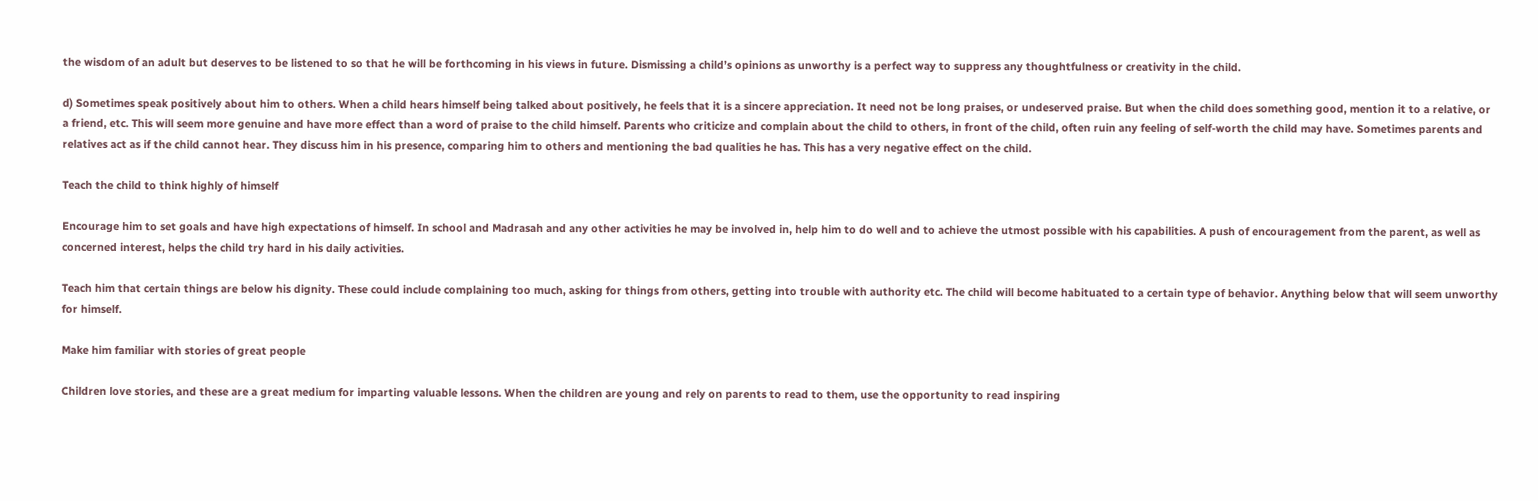the wisdom of an adult but deserves to be listened to so that he will be forthcoming in his views in future. Dismissing a child’s opinions as unworthy is a perfect way to suppress any thoughtfulness or creativity in the child.

d) Sometimes speak positively about him to others. When a child hears himself being talked about positively, he feels that it is a sincere appreciation. It need not be long praises, or undeserved praise. But when the child does something good, mention it to a relative, or a friend, etc. This will seem more genuine and have more effect than a word of praise to the child himself. Parents who criticize and complain about the child to others, in front of the child, often ruin any feeling of self-worth the child may have. Sometimes parents and relatives act as if the child cannot hear. They discuss him in his presence, comparing him to others and mentioning the bad qualities he has. This has a very negative effect on the child.

Teach the child to think highly of himself

Encourage him to set goals and have high expectations of himself. In school and Madrasah and any other activities he may be involved in, help him to do well and to achieve the utmost possible with his capabilities. A push of encouragement from the parent, as well as concerned interest, helps the child try hard in his daily activities.

Teach him that certain things are below his dignity. These could include complaining too much, asking for things from others, getting into trouble with authority etc. The child will become habituated to a certain type of behavior. Anything below that will seem unworthy for himself.

Make him familiar with stories of great people

Children love stories, and these are a great medium for imparting valuable lessons. When the children are young and rely on parents to read to them, use the opportunity to read inspiring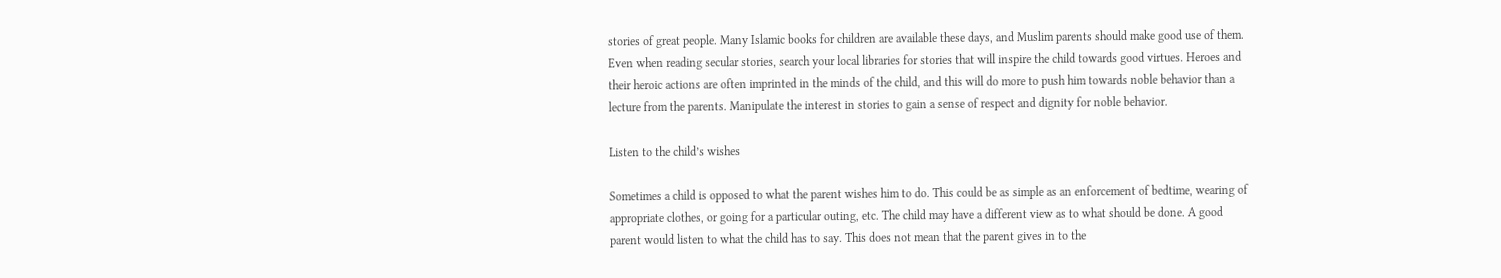stories of great people. Many Islamic books for children are available these days, and Muslim parents should make good use of them. Even when reading secular stories, search your local libraries for stories that will inspire the child towards good virtues. Heroes and their heroic actions are often imprinted in the minds of the child, and this will do more to push him towards noble behavior than a lecture from the parents. Manipulate the interest in stories to gain a sense of respect and dignity for noble behavior.

Listen to the child’s wishes

Sometimes a child is opposed to what the parent wishes him to do. This could be as simple as an enforcement of bedtime, wearing of appropriate clothes, or going for a particular outing, etc. The child may have a different view as to what should be done. A good parent would listen to what the child has to say. This does not mean that the parent gives in to the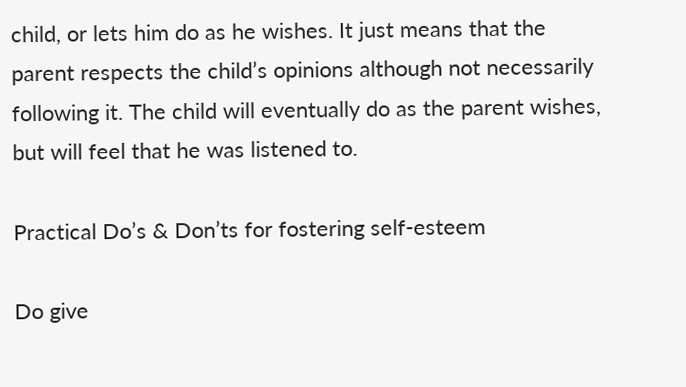child, or lets him do as he wishes. It just means that the parent respects the child’s opinions although not necessarily following it. The child will eventually do as the parent wishes, but will feel that he was listened to.

Practical Do’s & Don’ts for fostering self-esteem

Do give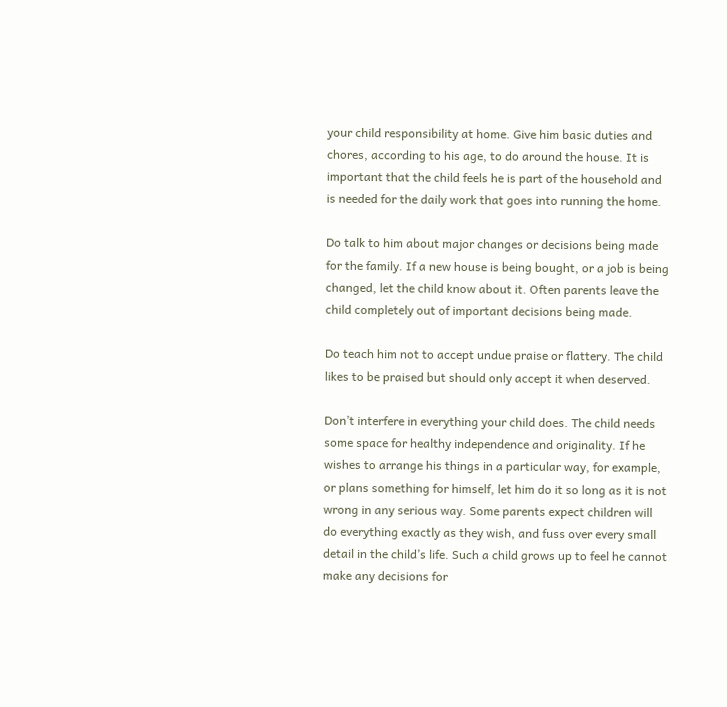your child responsibility at home. Give him basic duties and chores, according to his age, to do around the house. It is important that the child feels he is part of the household and is needed for the daily work that goes into running the home.

Do talk to him about major changes or decisions being made for the family. If a new house is being bought, or a job is being changed, let the child know about it. Often parents leave the child completely out of important decisions being made.

Do teach him not to accept undue praise or flattery. The child likes to be praised but should only accept it when deserved.

Don’t interfere in everything your child does. The child needs some space for healthy independence and originality. If he wishes to arrange his things in a particular way, for example, or plans something for himself, let him do it so long as it is not wrong in any serious way. Some parents expect children will do everything exactly as they wish, and fuss over every small detail in the child’s life. Such a child grows up to feel he cannot make any decisions for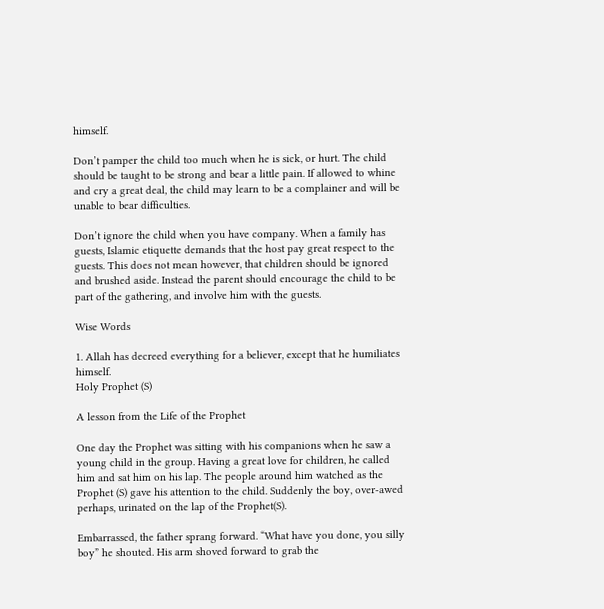himself.

Don’t pamper the child too much when he is sick, or hurt. The child should be taught to be strong and bear a little pain. If allowed to whine and cry a great deal, the child may learn to be a complainer and will be unable to bear difficulties.

Don’t ignore the child when you have company. When a family has guests, Islamic etiquette demands that the host pay great respect to the guests. This does not mean however, that children should be ignored and brushed aside. Instead the parent should encourage the child to be part of the gathering, and involve him with the guests.

Wise Words

1. Allah has decreed everything for a believer, except that he humiliates himself.
Holy Prophet (S)

A lesson from the Life of the Prophet

One day the Prophet was sitting with his companions when he saw a young child in the group. Having a great love for children, he called him and sat him on his lap. The people around him watched as the Prophet (S) gave his attention to the child. Suddenly the boy, over-awed perhaps, urinated on the lap of the Prophet(S).

Embarrassed, the father sprang forward. “What have you done, you silly boy” he shouted. His arm shoved forward to grab the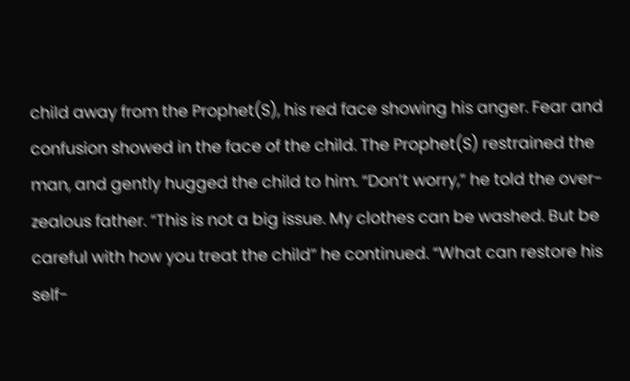child away from the Prophet(S), his red face showing his anger. Fear and confusion showed in the face of the child. The Prophet(S) restrained the man, and gently hugged the child to him. “Don’t worry,” he told the over-zealous father. “This is not a big issue. My clothes can be washed. But be careful with how you treat the child” he continued. “What can restore his self-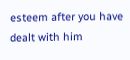esteem after you have dealt with him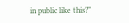in public like this?”